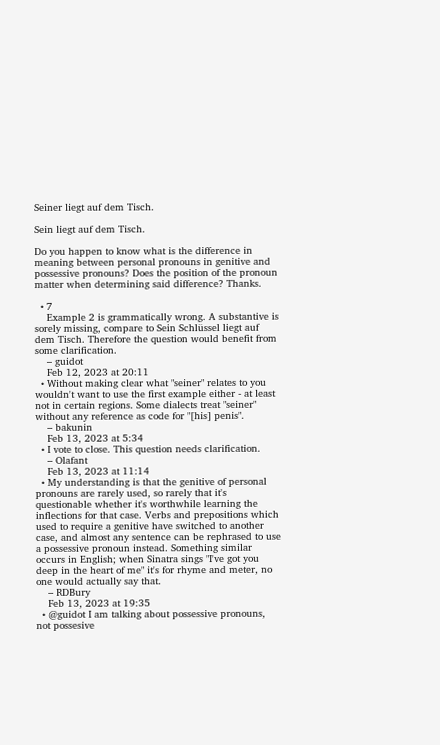Seiner liegt auf dem Tisch.

Sein liegt auf dem Tisch.

Do you happen to know what is the difference in meaning between personal pronouns in genitive and possessive pronouns? Does the position of the pronoun matter when determining said difference? Thanks.

  • 7
    Example 2 is grammatically wrong. A substantive is sorely missing, compare to Sein Schlüssel liegt auf dem Tisch. Therefore the question would benefit from some clarification.
    – guidot
    Feb 12, 2023 at 20:11
  • Without making clear what "seiner" relates to you wouldn't want to use the first example either - at least not in certain regions. Some dialects treat "seiner" without any reference as code for "[his] penis".
    – bakunin
    Feb 13, 2023 at 5:34
  • I vote to close. This question needs clarification.
    – Olafant
    Feb 13, 2023 at 11:14
  • My understanding is that the genitive of personal pronouns are rarely used, so rarely that it's questionable whether it's worthwhile learning the inflections for that case. Verbs and prepositions which used to require a genitive have switched to another case, and almost any sentence can be rephrased to use a possessive pronoun instead. Something similar occurs in English; when Sinatra sings "I've got you deep in the heart of me" it's for rhyme and meter, no one would actually say that.
    – RDBury
    Feb 13, 2023 at 19:35
  • @guidot I am talking about possessive pronouns, not possesive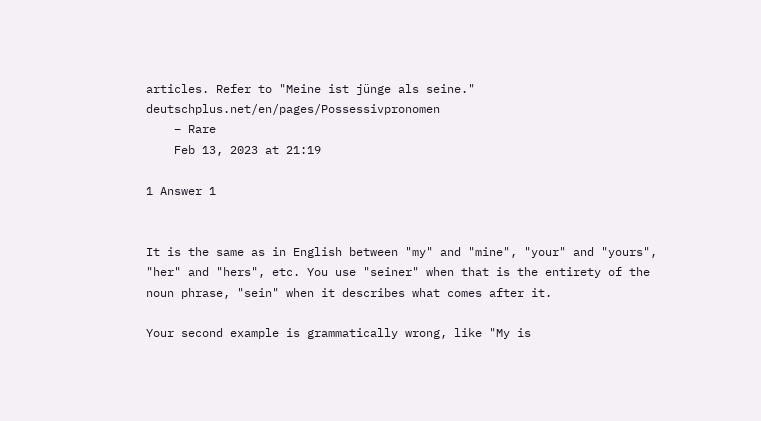articles. Refer to "Meine ist jünge als seine." deutschplus.net/en/pages/Possessivpronomen
    – Rare
    Feb 13, 2023 at 21:19

1 Answer 1


It is the same as in English between "my" and "mine", "your" and "yours", "her" and "hers", etc. You use "seiner" when that is the entirety of the noun phrase, "sein" when it describes what comes after it.

Your second example is grammatically wrong, like "My is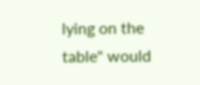lying on the table" would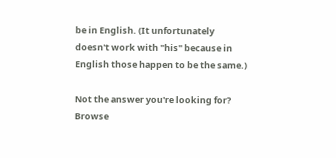be in English. (It unfortunately doesn't work with "his" because in English those happen to be the same.)

Not the answer you're looking for? Browse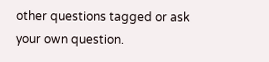other questions tagged or ask your own question.